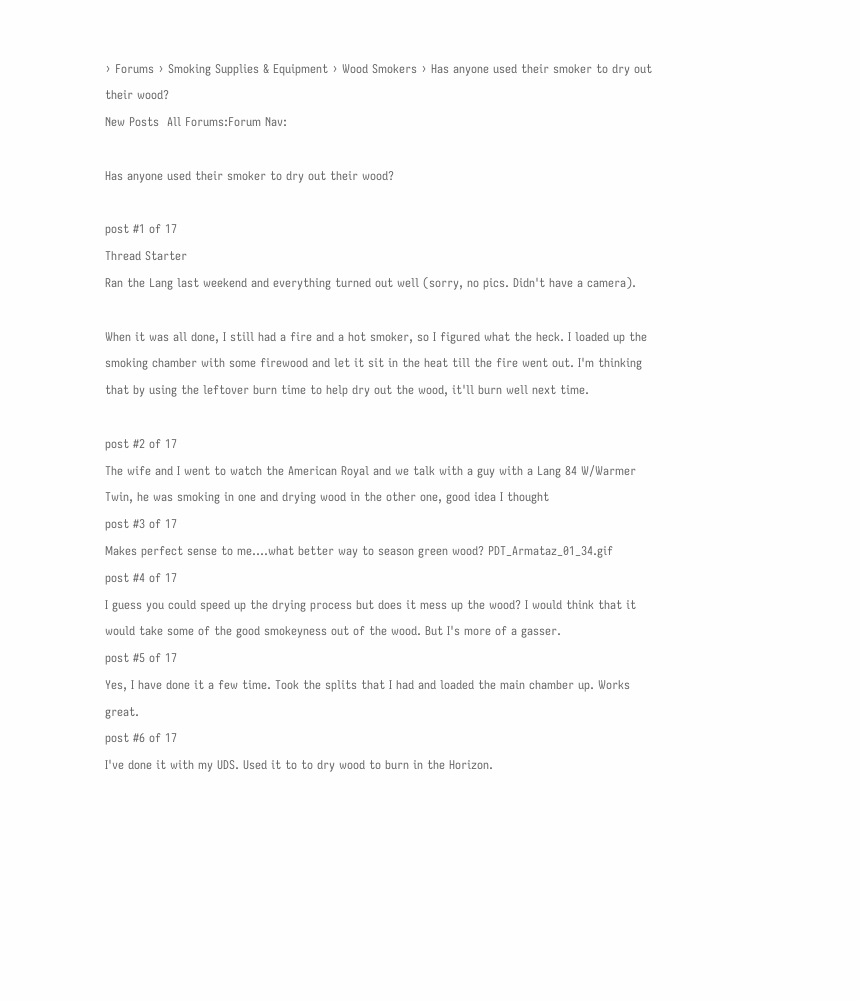› Forums › Smoking Supplies & Equipment › Wood Smokers › Has anyone used their smoker to dry out their wood?
New Posts  All Forums:Forum Nav:

Has anyone used their smoker to dry out their wood?

post #1 of 17
Thread Starter
Ran the Lang last weekend and everything turned out well (sorry, no pics. Didn't have a camera).

When it was all done, I still had a fire and a hot smoker, so I figured what the heck. I loaded up the smoking chamber with some firewood and let it sit in the heat till the fire went out. I'm thinking that by using the leftover burn time to help dry out the wood, it'll burn well next time.

post #2 of 17
The wife and I went to watch the American Royal and we talk with a guy with a Lang 84 W/Warmer Twin, he was smoking in one and drying wood in the other one, good idea I thought
post #3 of 17
Makes perfect sense to me....what better way to season green wood? PDT_Armataz_01_34.gif
post #4 of 17
I guess you could speed up the drying process but does it mess up the wood? I would think that it would take some of the good smokeyness out of the wood. But I's more of a gasser.
post #5 of 17
Yes, I have done it a few time. Took the splits that I had and loaded the main chamber up. Works great.
post #6 of 17
I've done it with my UDS. Used it to to dry wood to burn in the Horizon.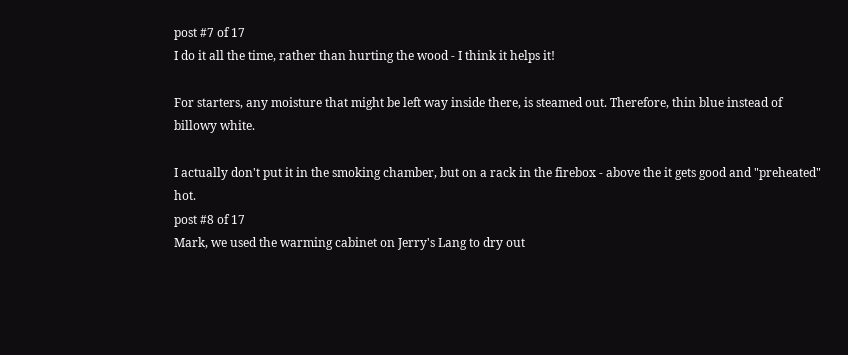post #7 of 17
I do it all the time, rather than hurting the wood - I think it helps it!

For starters, any moisture that might be left way inside there, is steamed out. Therefore, thin blue instead of billowy white.

I actually don't put it in the smoking chamber, but on a rack in the firebox - above the it gets good and "preheated" hot.
post #8 of 17
Mark, we used the warming cabinet on Jerry's Lang to dry out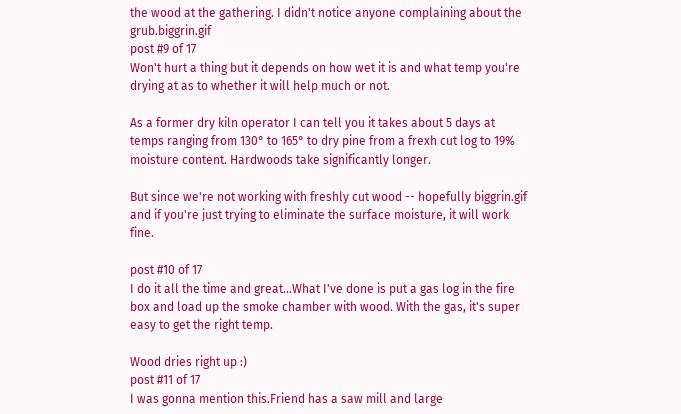the wood at the gathering. I didn't notice anyone complaining about the grub.biggrin.gif
post #9 of 17
Won't hurt a thing but it depends on how wet it is and what temp you're drying at as to whether it will help much or not.

As a former dry kiln operator I can tell you it takes about 5 days at temps ranging from 130° to 165° to dry pine from a frexh cut log to 19% moisture content. Hardwoods take significantly longer.

But since we're not working with freshly cut wood -- hopefully biggrin.gif and if you're just trying to eliminate the surface moisture, it will work fine.

post #10 of 17
I do it all the time and great...What I've done is put a gas log in the fire box and load up the smoke chamber with wood. With the gas, it's super easy to get the right temp.

Wood dries right up :)
post #11 of 17
I was gonna mention this.Friend has a saw mill and large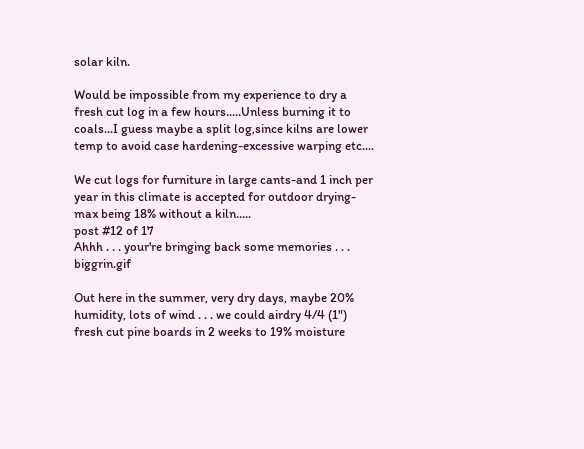solar kiln.

Would be impossible from my experience to dry a fresh cut log in a few hours.....Unless burning it to coals...I guess maybe a split log,since kilns are lower temp to avoid case hardening-excessive warping etc....

We cut logs for furniture in large cants-and 1 inch per year in this climate is accepted for outdoor drying-max being 18% without a kiln.....
post #12 of 17
Ahhh . . . your're bringing back some memories . . . biggrin.gif

Out here in the summer, very dry days, maybe 20% humidity, lots of wind . . . we could airdry 4/4 (1") fresh cut pine boards in 2 weeks to 19% moisture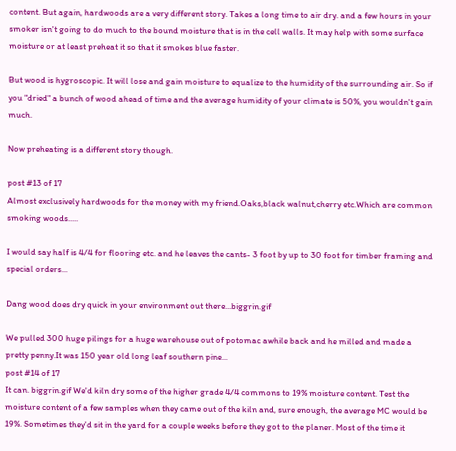content. But again, hardwoods are a very different story. Takes a long time to air dry. and a few hours in your smoker isn't going to do much to the bound moisture that is in the cell walls. It may help with some surface moisture or at least preheat it so that it smokes blue faster.

But wood is hygroscopic. It will lose and gain moisture to equalize to the humidity of the surrounding air. So if you "dried" a bunch of wood ahead of time and the average humidity of your climate is 50%, you wouldn't gain much.

Now preheating is a different story though.

post #13 of 17
Almost exclusively hardwoods for the money with my friend.Oaks,black walnut,cherry etc.Which are common smoking woods.....

I would say half is 4/4 for flooring etc. and he leaves the cants- 3 foot by up to 30 foot for timber framing and special orders...

Dang wood does dry quick in your environment out there...biggrin.gif

We pulled 300 huge pilings for a huge warehouse out of potomac awhile back and he milled and made a pretty penny.It was 150 year old long leaf southern pine...
post #14 of 17
It can. biggrin.gif We'd kiln dry some of the higher grade 4/4 commons to 19% moisture content. Test the moisture content of a few samples when they came out of the kiln and, sure enough, the average MC would be 19%. Sometimes they'd sit in the yard for a couple weeks before they got to the planer. Most of the time it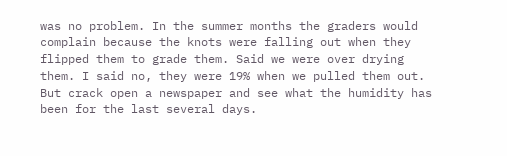was no problem. In the summer months the graders would complain because the knots were falling out when they flipped them to grade them. Said we were over drying them. I said no, they were 19% when we pulled them out. But crack open a newspaper and see what the humidity has been for the last several days.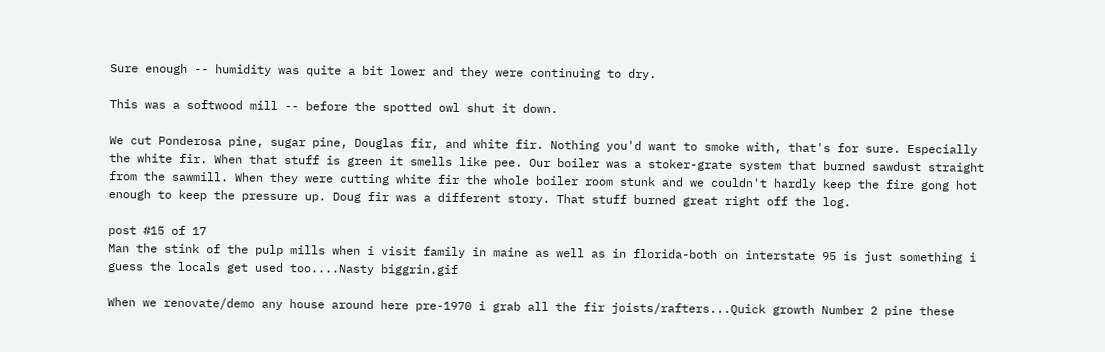Sure enough -- humidity was quite a bit lower and they were continuing to dry.

This was a softwood mill -- before the spotted owl shut it down.

We cut Ponderosa pine, sugar pine, Douglas fir, and white fir. Nothing you'd want to smoke with, that's for sure. Especially the white fir. When that stuff is green it smells like pee. Our boiler was a stoker-grate system that burned sawdust straight from the sawmill. When they were cutting white fir the whole boiler room stunk and we couldn't hardly keep the fire gong hot enough to keep the pressure up. Doug fir was a different story. That stuff burned great right off the log.

post #15 of 17
Man the stink of the pulp mills when i visit family in maine as well as in florida-both on interstate 95 is just something i guess the locals get used too....Nasty biggrin.gif

When we renovate/demo any house around here pre-1970 i grab all the fir joists/rafters...Quick growth Number 2 pine these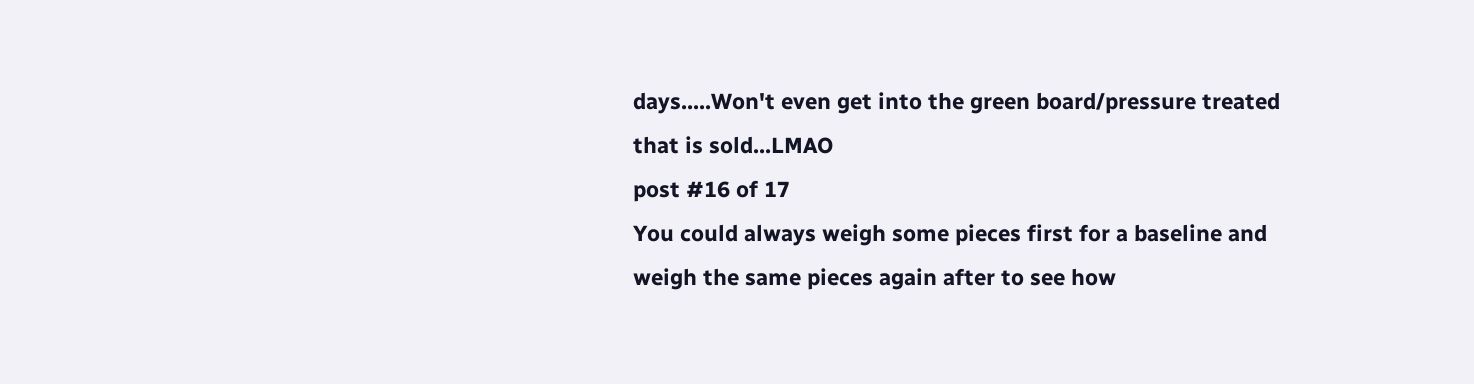days.....Won't even get into the green board/pressure treated that is sold...LMAO
post #16 of 17
You could always weigh some pieces first for a baseline and weigh the same pieces again after to see how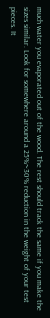much water you evaporated out of the wood. The rest should track the same if you make the sizes similar. Look for somewhere around a 25%~30% reduction in the weight of your test pieces. It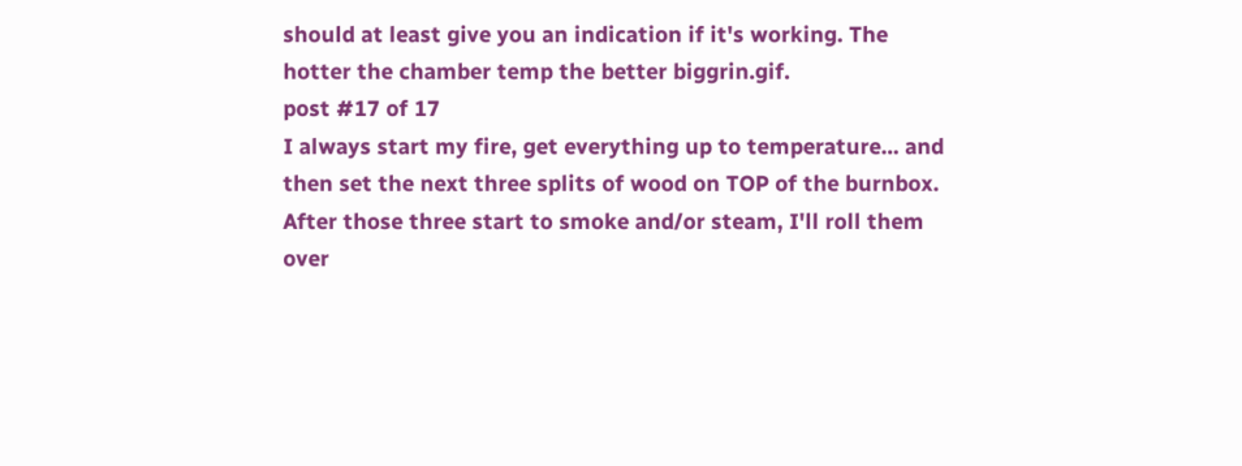should at least give you an indication if it's working. The hotter the chamber temp the better biggrin.gif.
post #17 of 17
I always start my fire, get everything up to temperature... and then set the next three splits of wood on TOP of the burnbox. After those three start to smoke and/or steam, I'll roll them over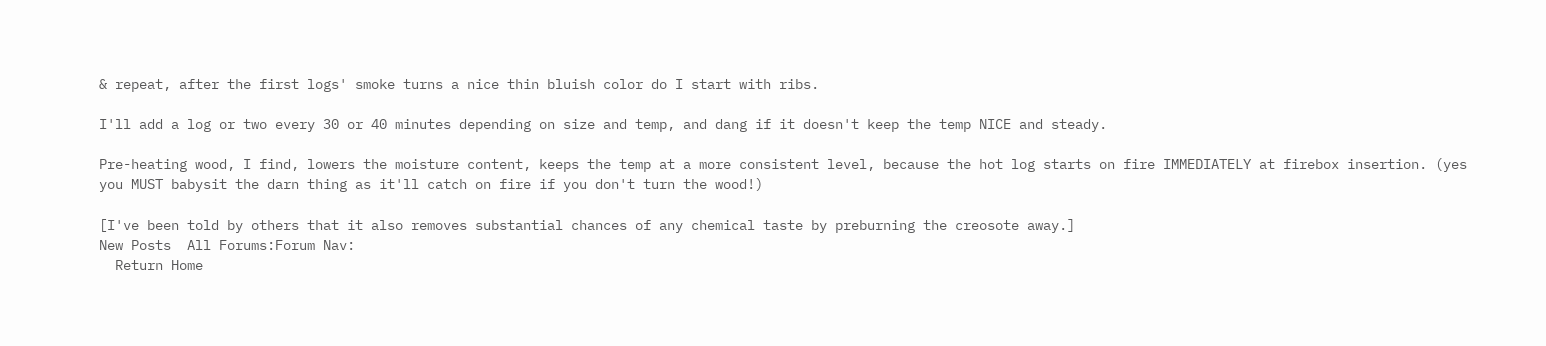& repeat, after the first logs' smoke turns a nice thin bluish color do I start with ribs.

I'll add a log or two every 30 or 40 minutes depending on size and temp, and dang if it doesn't keep the temp NICE and steady.

Pre-heating wood, I find, lowers the moisture content, keeps the temp at a more consistent level, because the hot log starts on fire IMMEDIATELY at firebox insertion. (yes you MUST babysit the darn thing as it'll catch on fire if you don't turn the wood!)

[I've been told by others that it also removes substantial chances of any chemical taste by preburning the creosote away.]
New Posts  All Forums:Forum Nav:
  Return Home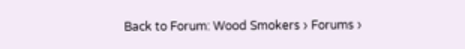Back to Forum: Wood Smokers › Forums ›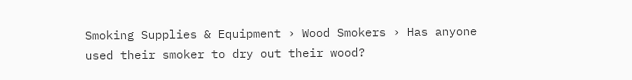Smoking Supplies & Equipment › Wood Smokers › Has anyone used their smoker to dry out their wood?